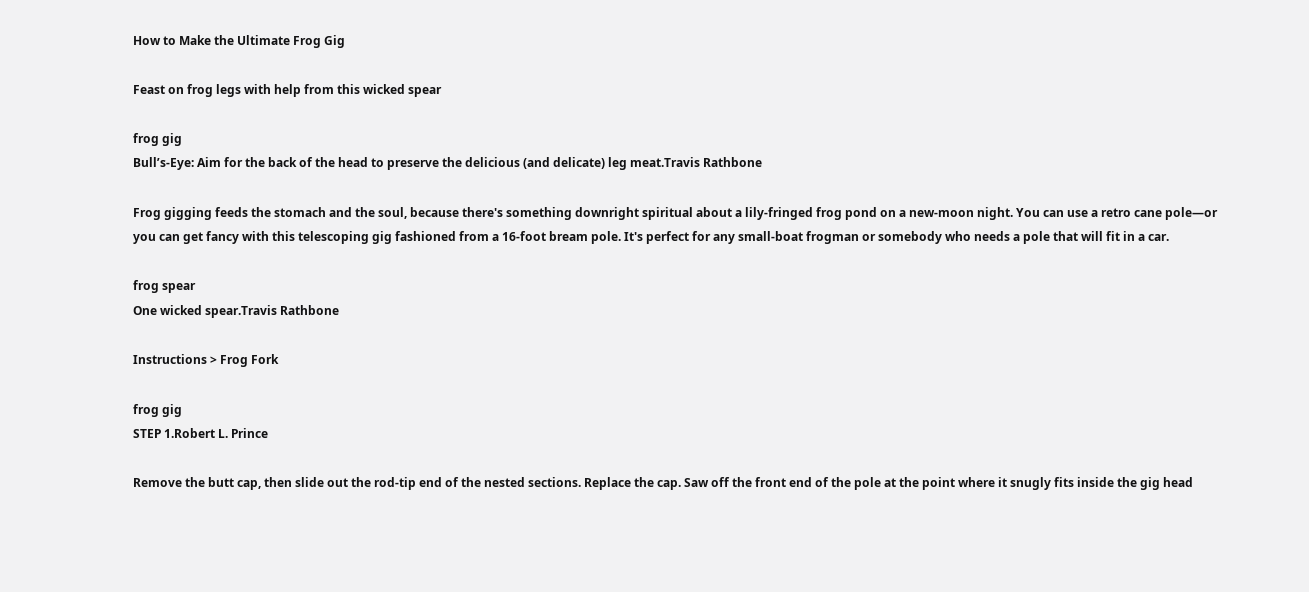How to Make the Ultimate Frog Gig

Feast on frog legs with help from this wicked spear

frog gig
Bull’s-Eye: Aim for the back of the head to preserve the delicious (and delicate) leg meat.Travis Rathbone

Frog gigging feeds the stomach and the soul, because there's something downright spiritual about a lily-fringed frog pond on a new-moon night. You can use a retro cane pole—or you can get fancy with this telescoping gig fashioned from a 16-foot bream pole. It's perfect for any small-boat frogman or somebody who needs a pole that will fit in a car.

frog spear
One wicked spear.Travis Rathbone

Instructions > Frog Fork

frog gig
STEP 1.Robert L. Prince

Remove the butt cap, then slide out the rod-tip end of the nested sections. Replace the cap. Saw off the front end of the pole at the point where it snugly fits inside the gig head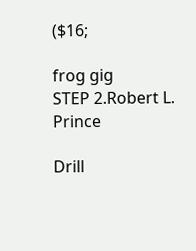($16;

frog gig
STEP 2.Robert L. Prince

Drill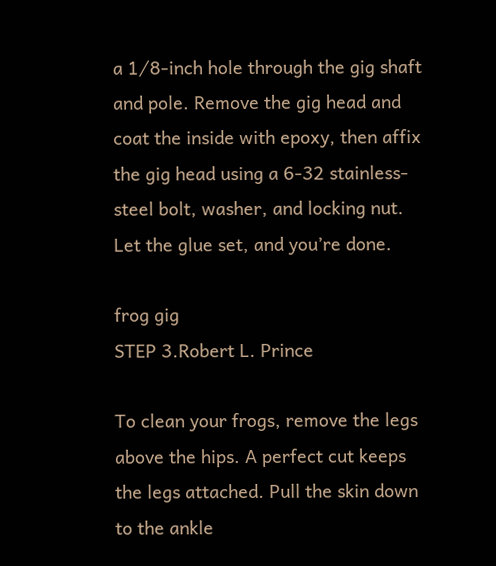a 1⁄8-inch hole through the gig shaft and pole. Remove the gig head and coat the inside with epoxy, then affix the gig head using a 6-32 stainless-steel bolt, washer, and locking nut. Let the glue set, and you’re done.

frog gig
STEP 3.Robert L. Prince

To clean your frogs, remove the legs above the hips. A perfect cut keeps the legs attached. Pull the skin down to the ankle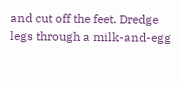and cut off the feet. Dredge legs through a milk-and-egg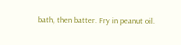bath, then batter. Fry in peanut oil.